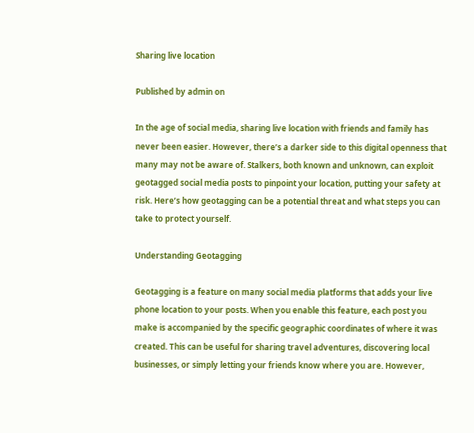Sharing live location

Published by admin on

In the age of social media, sharing live location with friends and family has never been easier. However, there’s a darker side to this digital openness that many may not be aware of. Stalkers, both known and unknown, can exploit geotagged social media posts to pinpoint your location, putting your safety at risk. Here’s how geotagging can be a potential threat and what steps you can take to protect yourself.

Understanding Geotagging

Geotagging is a feature on many social media platforms that adds your live phone location to your posts. When you enable this feature, each post you make is accompanied by the specific geographic coordinates of where it was created. This can be useful for sharing travel adventures, discovering local businesses, or simply letting your friends know where you are. However,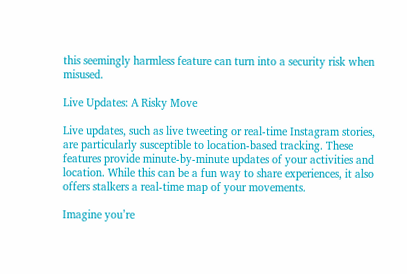this seemingly harmless feature can turn into a security risk when misused.

Live Updates: A Risky Move

Live updates, such as live tweeting or real-time Instagram stories, are particularly susceptible to location-based tracking. These features provide minute-by-minute updates of your activities and location. While this can be a fun way to share experiences, it also offers stalkers a real-time map of your movements.

Imagine you’re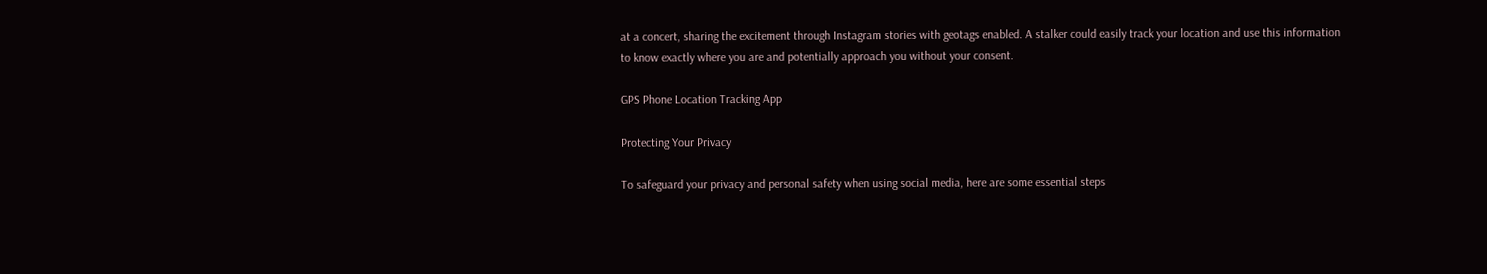at a concert, sharing the excitement through Instagram stories with geotags enabled. A stalker could easily track your location and use this information to know exactly where you are and potentially approach you without your consent.

GPS Phone Location Tracking App

Protecting Your Privacy

To safeguard your privacy and personal safety when using social media, here are some essential steps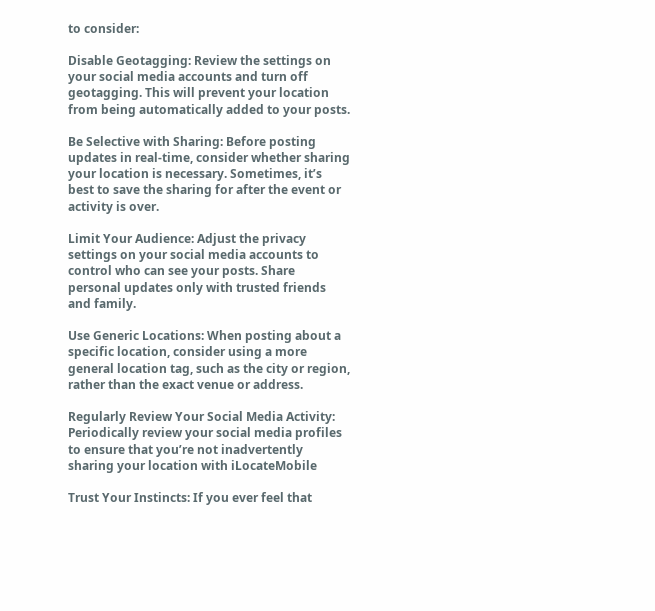to consider:

Disable Geotagging: Review the settings on your social media accounts and turn off geotagging. This will prevent your location from being automatically added to your posts.

Be Selective with Sharing: Before posting updates in real-time, consider whether sharing your location is necessary. Sometimes, it’s best to save the sharing for after the event or activity is over.

Limit Your Audience: Adjust the privacy settings on your social media accounts to control who can see your posts. Share personal updates only with trusted friends and family.

Use Generic Locations: When posting about a specific location, consider using a more general location tag, such as the city or region, rather than the exact venue or address.

Regularly Review Your Social Media Activity: Periodically review your social media profiles to ensure that you’re not inadvertently sharing your location with iLocateMobile

Trust Your Instincts: If you ever feel that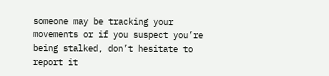someone may be tracking your movements or if you suspect you’re being stalked, don’t hesitate to report it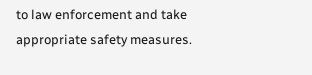to law enforcement and take appropriate safety measures.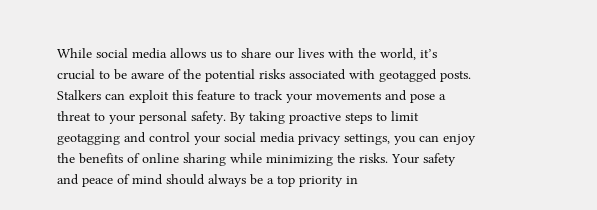While social media allows us to share our lives with the world, it’s crucial to be aware of the potential risks associated with geotagged posts. Stalkers can exploit this feature to track your movements and pose a threat to your personal safety. By taking proactive steps to limit geotagging and control your social media privacy settings, you can enjoy the benefits of online sharing while minimizing the risks. Your safety and peace of mind should always be a top priority in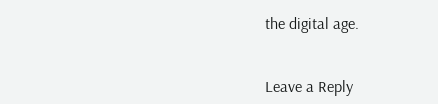the digital age.


Leave a Reply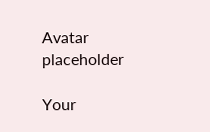Avatar placeholder

Your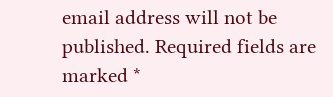email address will not be published. Required fields are marked *